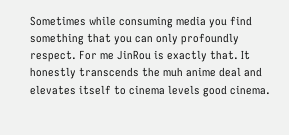Sometimes while consuming media you find something that you can only profoundly respect. For me JinRou is exactly that. It honestly transcends the muh anime deal and elevates itself to cinema levels good cinema.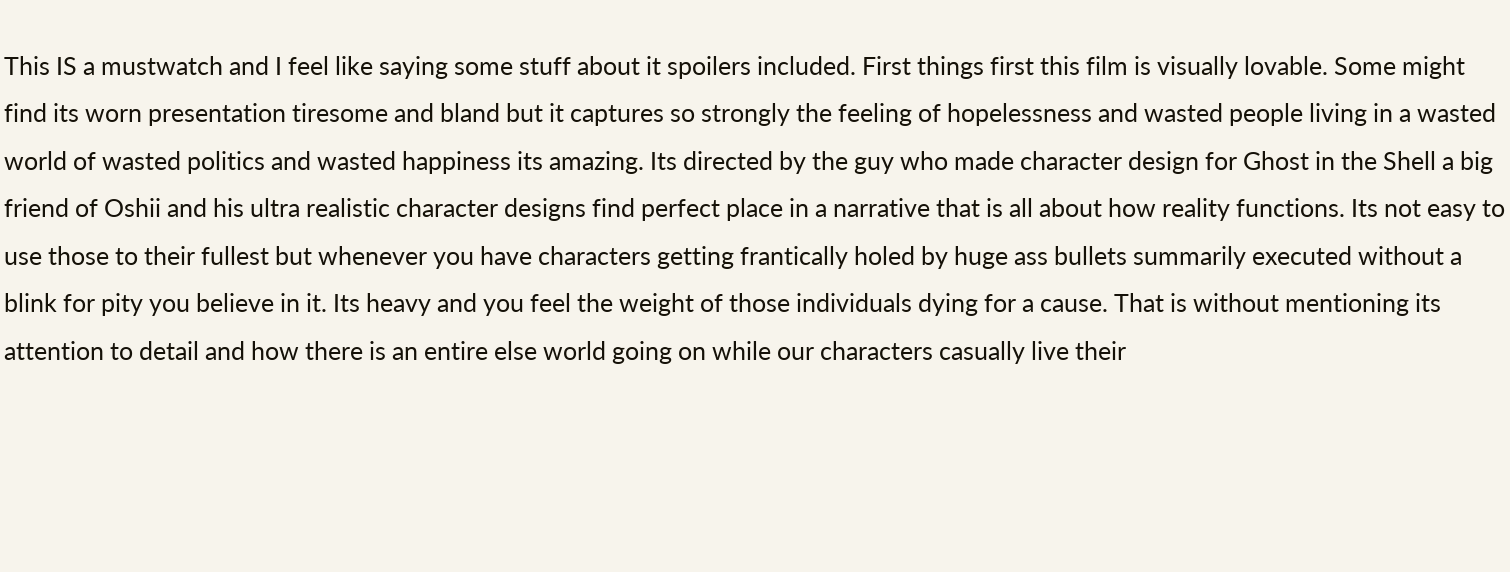This IS a mustwatch and I feel like saying some stuff about it spoilers included. First things first this film is visually lovable. Some might find its worn presentation tiresome and bland but it captures so strongly the feeling of hopelessness and wasted people living in a wasted world of wasted politics and wasted happiness its amazing. Its directed by the guy who made character design for Ghost in the Shell a big friend of Oshii and his ultra realistic character designs find perfect place in a narrative that is all about how reality functions. Its not easy to use those to their fullest but whenever you have characters getting frantically holed by huge ass bullets summarily executed without a blink for pity you believe in it. Its heavy and you feel the weight of those individuals dying for a cause. That is without mentioning its attention to detail and how there is an entire else world going on while our characters casually live their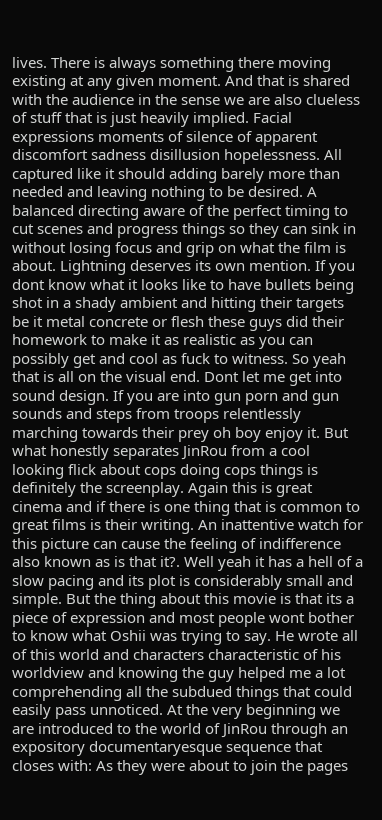lives. There is always something there moving existing at any given moment. And that is shared with the audience in the sense we are also clueless of stuff that is just heavily implied. Facial expressions moments of silence of apparent discomfort sadness disillusion hopelessness. All captured like it should adding barely more than needed and leaving nothing to be desired. A balanced directing aware of the perfect timing to cut scenes and progress things so they can sink in without losing focus and grip on what the film is about. Lightning deserves its own mention. If you dont know what it looks like to have bullets being shot in a shady ambient and hitting their targets be it metal concrete or flesh these guys did their homework to make it as realistic as you can possibly get and cool as fuck to witness. So yeah that is all on the visual end. Dont let me get into sound design. If you are into gun porn and gun sounds and steps from troops relentlessly marching towards their prey oh boy enjoy it. But what honestly separates JinRou from a cool looking flick about cops doing cops things is definitely the screenplay. Again this is great cinema and if there is one thing that is common to great films is their writing. An inattentive watch for this picture can cause the feeling of indifference also known as is that it?. Well yeah it has a hell of a slow pacing and its plot is considerably small and simple. But the thing about this movie is that its a piece of expression and most people wont bother to know what Oshii was trying to say. He wrote all of this world and characters characteristic of his worldview and knowing the guy helped me a lot comprehending all the subdued things that could easily pass unnoticed. At the very beginning we are introduced to the world of JinRou through an expository documentaryesque sequence that closes with: As they were about to join the pages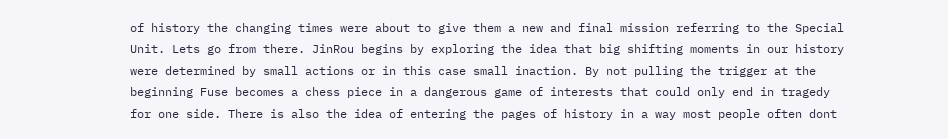of history the changing times were about to give them a new and final mission referring to the Special Unit. Lets go from there. JinRou begins by exploring the idea that big shifting moments in our history were determined by small actions or in this case small inaction. By not pulling the trigger at the beginning Fuse becomes a chess piece in a dangerous game of interests that could only end in tragedy for one side. There is also the idea of entering the pages of history in a way most people often dont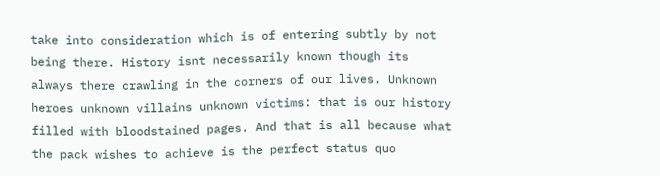take into consideration which is of entering subtly by not being there. History isnt necessarily known though its always there crawling in the corners of our lives. Unknown heroes unknown villains unknown victims: that is our history filled with bloodstained pages. And that is all because what the pack wishes to achieve is the perfect status quo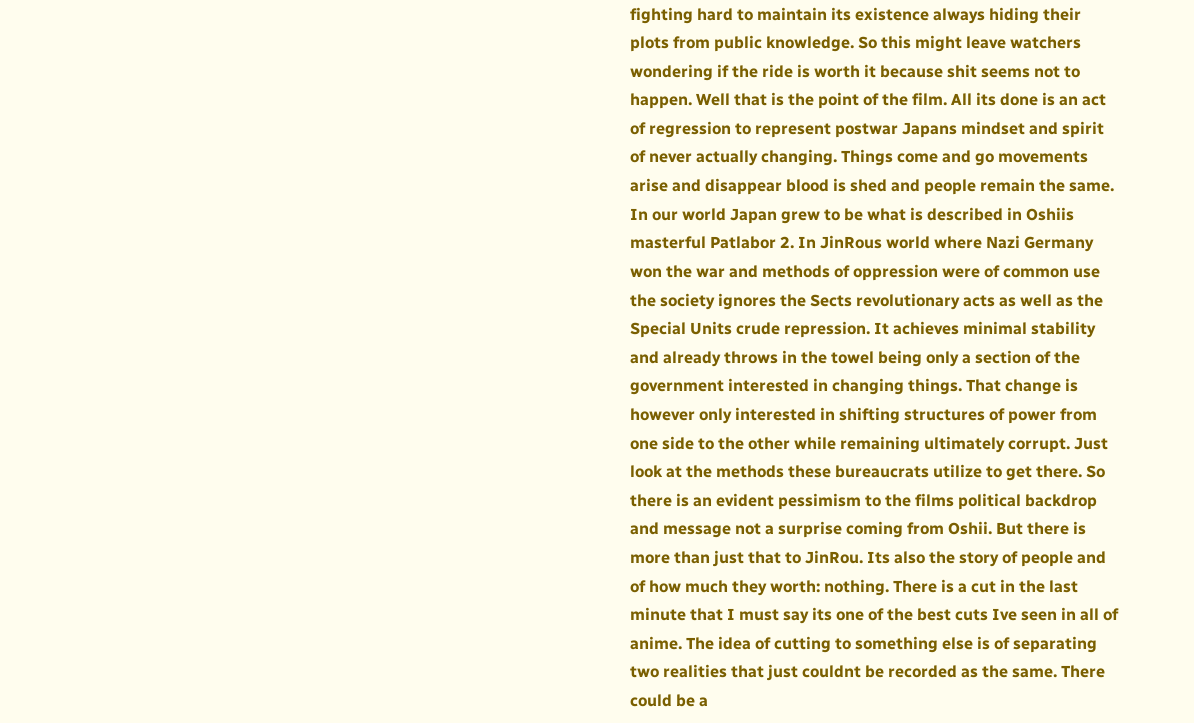fighting hard to maintain its existence always hiding their plots from public knowledge. So this might leave watchers wondering if the ride is worth it because shit seems not to happen. Well that is the point of the film. All its done is an act of regression to represent postwar Japans mindset and spirit of never actually changing. Things come and go movements arise and disappear blood is shed and people remain the same. In our world Japan grew to be what is described in Oshiis masterful Patlabor 2. In JinRous world where Nazi Germany won the war and methods of oppression were of common use the society ignores the Sects revolutionary acts as well as the Special Units crude repression. It achieves minimal stability and already throws in the towel being only a section of the government interested in changing things. That change is however only interested in shifting structures of power from one side to the other while remaining ultimately corrupt. Just look at the methods these bureaucrats utilize to get there. So there is an evident pessimism to the films political backdrop and message not a surprise coming from Oshii. But there is more than just that to JinRou. Its also the story of people and of how much they worth: nothing. There is a cut in the last minute that I must say its one of the best cuts Ive seen in all of anime. The idea of cutting to something else is of separating two realities that just couldnt be recorded as the same. There could be a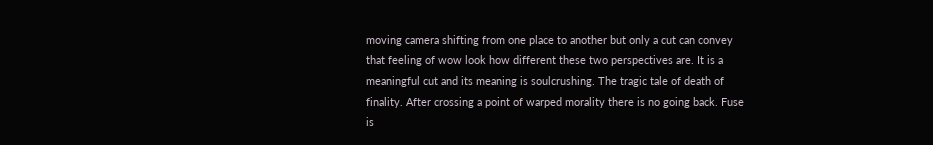moving camera shifting from one place to another but only a cut can convey that feeling of wow look how different these two perspectives are. It is a meaningful cut and its meaning is soulcrushing. The tragic tale of death of finality. After crossing a point of warped morality there is no going back. Fuse is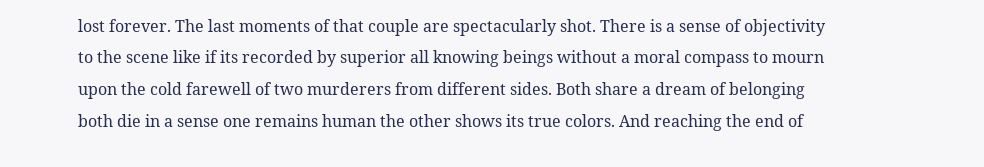lost forever. The last moments of that couple are spectacularly shot. There is a sense of objectivity to the scene like if its recorded by superior all knowing beings without a moral compass to mourn upon the cold farewell of two murderers from different sides. Both share a dream of belonging both die in a sense one remains human the other shows its true colors. And reaching the end of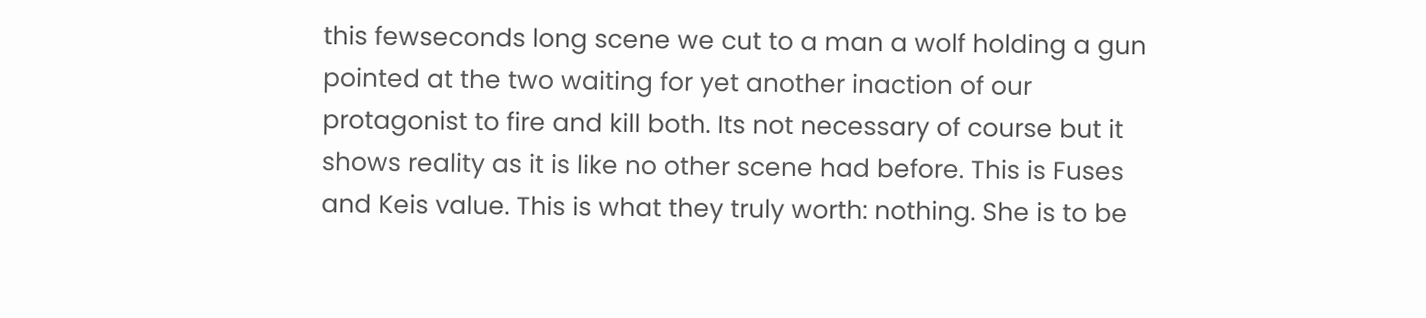this fewseconds long scene we cut to a man a wolf holding a gun pointed at the two waiting for yet another inaction of our protagonist to fire and kill both. Its not necessary of course but it shows reality as it is like no other scene had before. This is Fuses and Keis value. This is what they truly worth: nothing. She is to be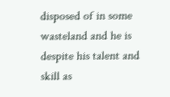disposed of in some wasteland and he is despite his talent and skill as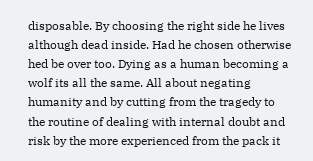disposable. By choosing the right side he lives although dead inside. Had he chosen otherwise hed be over too. Dying as a human becoming a wolf its all the same. All about negating humanity and by cutting from the tragedy to the routine of dealing with internal doubt and risk by the more experienced from the pack it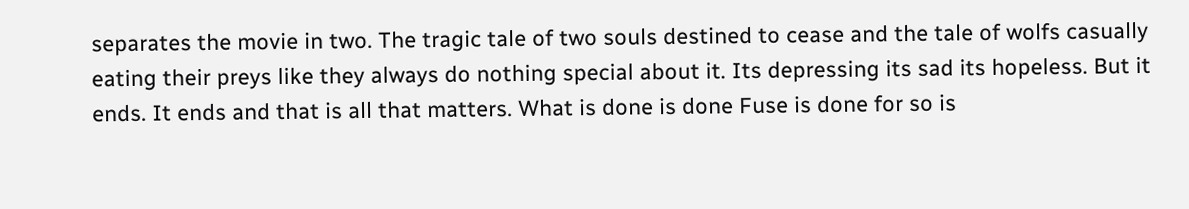separates the movie in two. The tragic tale of two souls destined to cease and the tale of wolfs casually eating their preys like they always do nothing special about it. Its depressing its sad its hopeless. But it ends. It ends and that is all that matters. What is done is done Fuse is done for so is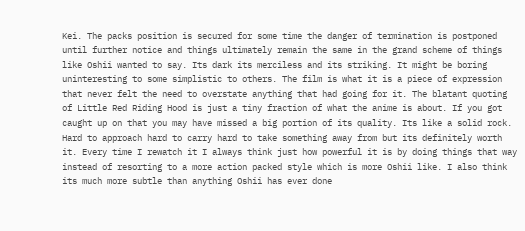Kei. The packs position is secured for some time the danger of termination is postponed until further notice and things ultimately remain the same in the grand scheme of things like Oshii wanted to say. Its dark its merciless and its striking. It might be boring uninteresting to some simplistic to others. The film is what it is a piece of expression that never felt the need to overstate anything that had going for it. The blatant quoting of Little Red Riding Hood is just a tiny fraction of what the anime is about. If you got caught up on that you may have missed a big portion of its quality. Its like a solid rock. Hard to approach hard to carry hard to take something away from but its definitely worth it. Every time I rewatch it I always think just how powerful it is by doing things that way instead of resorting to a more action packed style which is more Oshii like. I also think its much more subtle than anything Oshii has ever done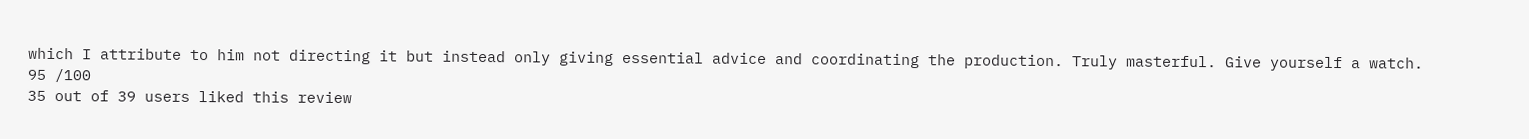which I attribute to him not directing it but instead only giving essential advice and coordinating the production. Truly masterful. Give yourself a watch.
95 /100
35 out of 39 users liked this review